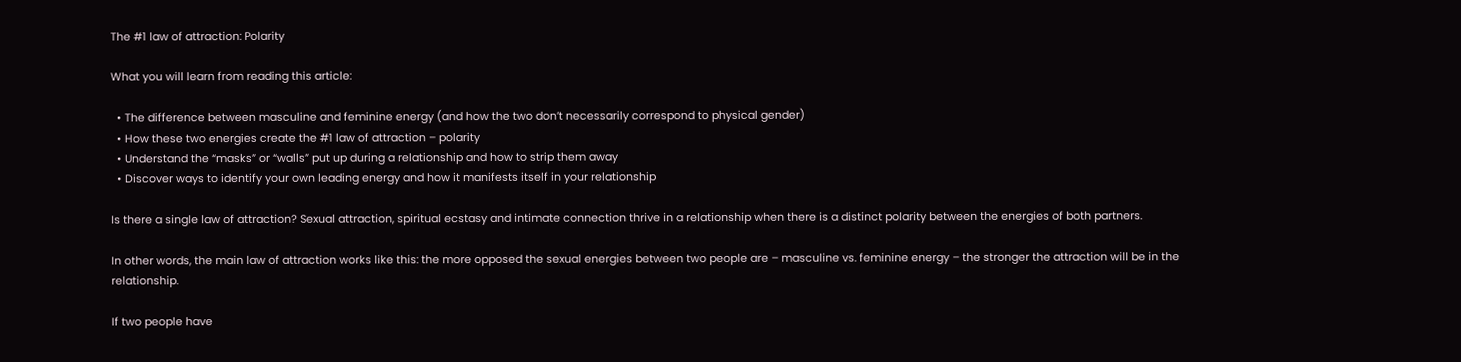The #1 law of attraction: Polarity

What you will learn from reading this article:

  • The difference between masculine and feminine energy (and how the two don’t necessarily correspond to physical gender)
  • How these two energies create the #1 law of attraction – polarity
  • Understand the “masks” or “walls” put up during a relationship and how to strip them away
  • Discover ways to identify your own leading energy and how it manifests itself in your relationship

Is there a single law of attraction? Sexual attraction, spiritual ecstasy and intimate connection thrive in a relationship when there is a distinct polarity between the energies of both partners.

In other words, the main law of attraction works like this: the more opposed the sexual energies between two people are – masculine vs. feminine energy – the stronger the attraction will be in the relationship.

If two people have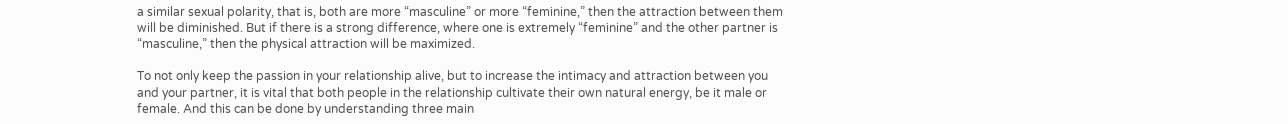a similar sexual polarity, that is, both are more “masculine” or more “feminine,” then the attraction between them will be diminished. But if there is a strong difference, where one is extremely “feminine” and the other partner is “masculine,” then the physical attraction will be maximized.

To not only keep the passion in your relationship alive, but to increase the intimacy and attraction between you and your partner, it is vital that both people in the relationship cultivate their own natural energy, be it male or female. And this can be done by understanding three main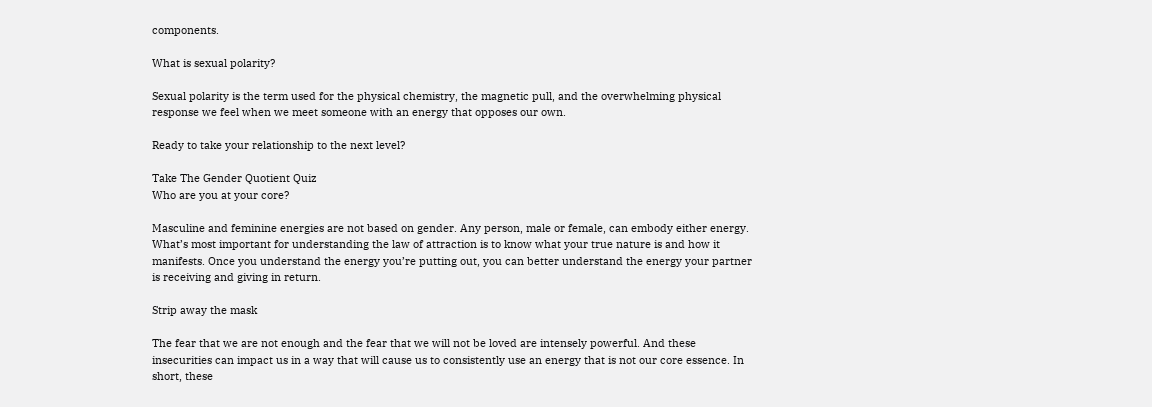components.

What is sexual polarity?

Sexual polarity is the term used for the physical chemistry, the magnetic pull, and the overwhelming physical response we feel when we meet someone with an energy that opposes our own.

Ready to take your relationship to the next level?

Take The Gender Quotient Quiz
Who are you at your core?

Masculine and feminine energies are not based on gender. Any person, male or female, can embody either energy. What’s most important for understanding the law of attraction is to know what your true nature is and how it manifests. Once you understand the energy you’re putting out, you can better understand the energy your partner is receiving and giving in return.

Strip away the mask

The fear that we are not enough and the fear that we will not be loved are intensely powerful. And these insecurities can impact us in a way that will cause us to consistently use an energy that is not our core essence. In short, these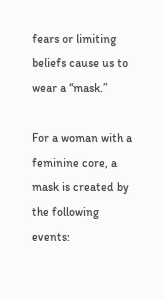fears or limiting beliefs cause us to wear a “mask.”

For a woman with a feminine core, a mask is created by the following events: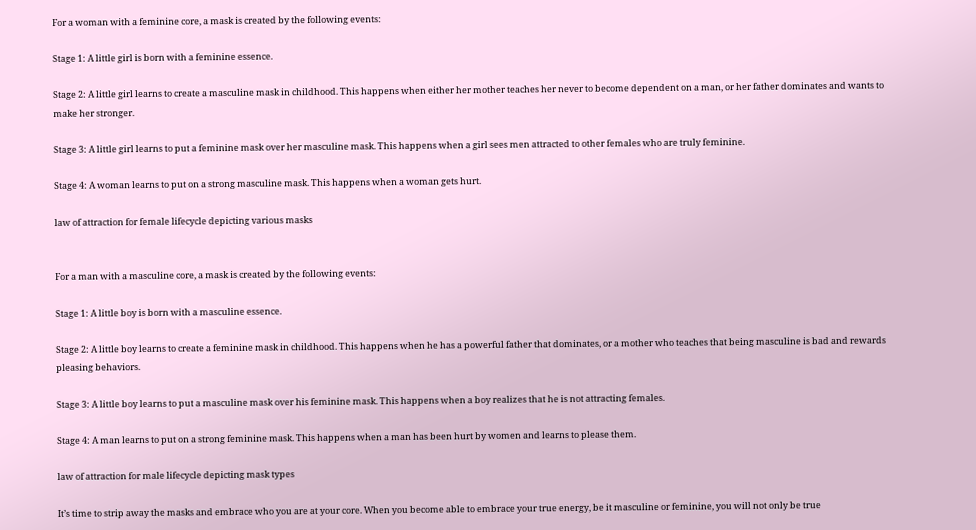For a woman with a feminine core, a mask is created by the following events:

Stage 1: A little girl is born with a feminine essence.

Stage 2: A little girl learns to create a masculine mask in childhood. This happens when either her mother teaches her never to become dependent on a man, or her father dominates and wants to make her stronger.

Stage 3: A little girl learns to put a feminine mask over her masculine mask. This happens when a girl sees men attracted to other females who are truly feminine.

Stage 4: A woman learns to put on a strong masculine mask. This happens when a woman gets hurt.

law of attraction for female lifecycle depicting various masks


For a man with a masculine core, a mask is created by the following events:

Stage 1: A little boy is born with a masculine essence.

Stage 2: A little boy learns to create a feminine mask in childhood. This happens when he has a powerful father that dominates, or a mother who teaches that being masculine is bad and rewards pleasing behaviors.

Stage 3: A little boy learns to put a masculine mask over his feminine mask. This happens when a boy realizes that he is not attracting females.

Stage 4: A man learns to put on a strong feminine mask. This happens when a man has been hurt by women and learns to please them.

law of attraction for male lifecycle depicting mask types

It’s time to strip away the masks and embrace who you are at your core. When you become able to embrace your true energy, be it masculine or feminine, you will not only be true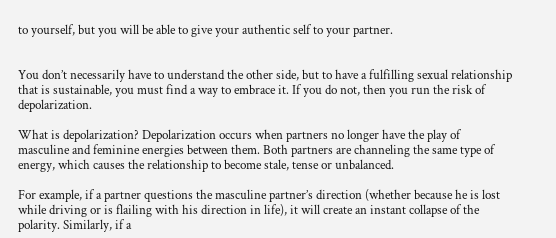to yourself, but you will be able to give your authentic self to your partner.


You don’t necessarily have to understand the other side, but to have a fulfilling sexual relationship that is sustainable, you must find a way to embrace it. If you do not, then you run the risk of depolarization.

What is depolarization? Depolarization occurs when partners no longer have the play of masculine and feminine energies between them. Both partners are channeling the same type of energy, which causes the relationship to become stale, tense or unbalanced.

For example, if a partner questions the masculine partner’s direction (whether because he is lost while driving or is flailing with his direction in life), it will create an instant collapse of the polarity. Similarly, if a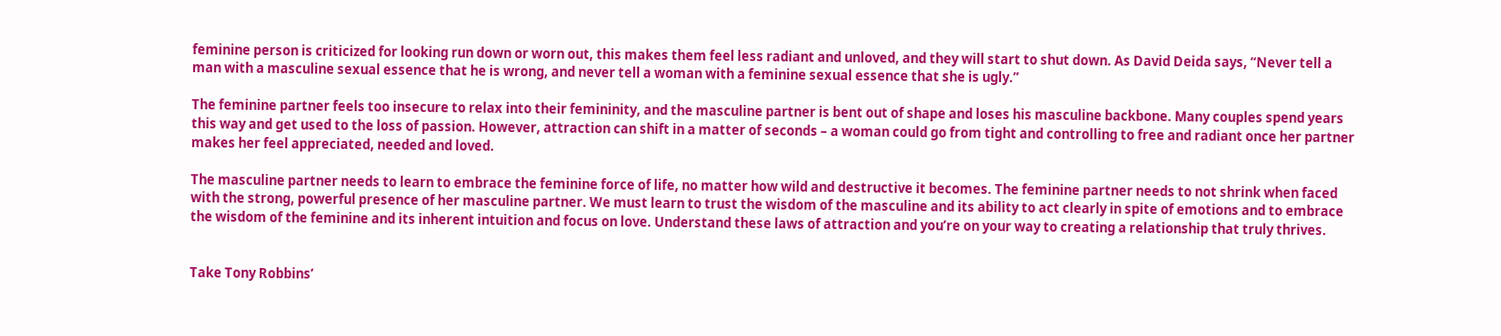feminine person is criticized for looking run down or worn out, this makes them feel less radiant and unloved, and they will start to shut down. As David Deida says, “Never tell a man with a masculine sexual essence that he is wrong, and never tell a woman with a feminine sexual essence that she is ugly.”

The feminine partner feels too insecure to relax into their femininity, and the masculine partner is bent out of shape and loses his masculine backbone. Many couples spend years this way and get used to the loss of passion. However, attraction can shift in a matter of seconds – a woman could go from tight and controlling to free and radiant once her partner makes her feel appreciated, needed and loved.

The masculine partner needs to learn to embrace the feminine force of life, no matter how wild and destructive it becomes. The feminine partner needs to not shrink when faced with the strong, powerful presence of her masculine partner. We must learn to trust the wisdom of the masculine and its ability to act clearly in spite of emotions and to embrace the wisdom of the feminine and its inherent intuition and focus on love. Understand these laws of attraction and you’re on your way to creating a relationship that truly thrives.


Take Tony Robbins’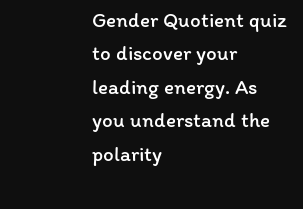Gender Quotient quiz to discover your leading energy. As you understand the polarity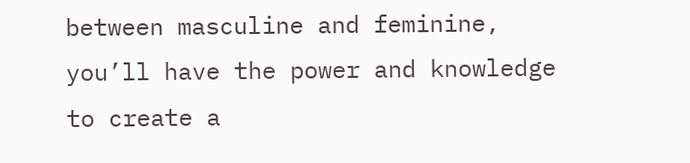between masculine and feminine, you’ll have the power and knowledge to create a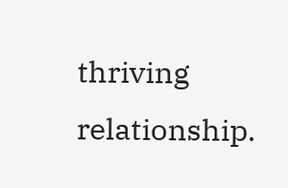thriving relationship.